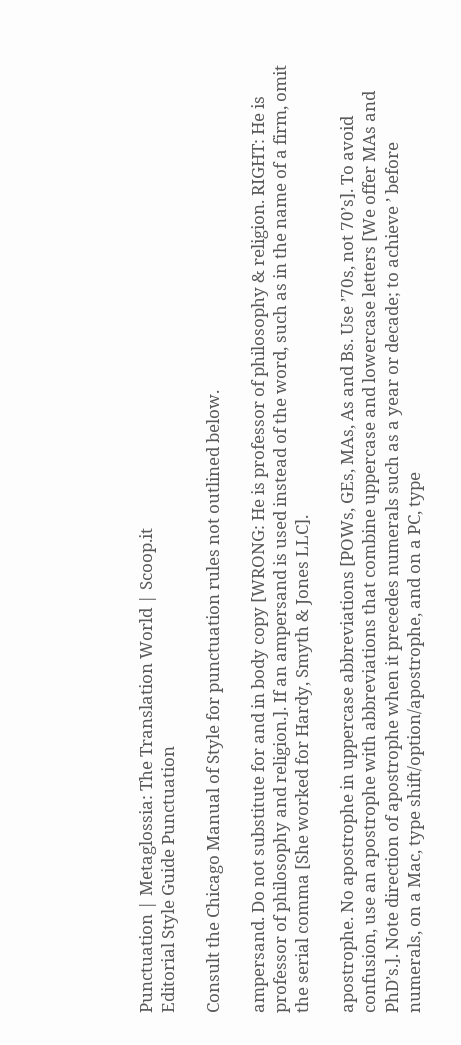Punctuation | Metaglossia: The Translation World | Scoop.it
Editorial Style Guide Punctuation

Consult the Chicago Manual of Style for punctuation rules not outlined below.

ampersand. Do not substitute for and in body copy [WRONG: He is professor of philosophy & religion. RIGHT: He is professor of philosophy and religion.]. If an ampersand is used instead of the word, such as in the name of a firm, omit the serial comma [She worked for Hardy, Smyth & Jones LLC].

apostrophe. No apostrophe in uppercase abbreviations [POWs, GEs, MAs, As and Bs. Use ’70s, not 70’s]. To avoid confusion, use an apostrophe with abbreviations that combine uppercase and lowercase letters [We offer MAs and PhD’s.]. Note direction of apostrophe when it precedes numerals such as a year or decade; to achieve ’ before
numerals, on a Mac, type shift/option/apostrophe, and on a PC, type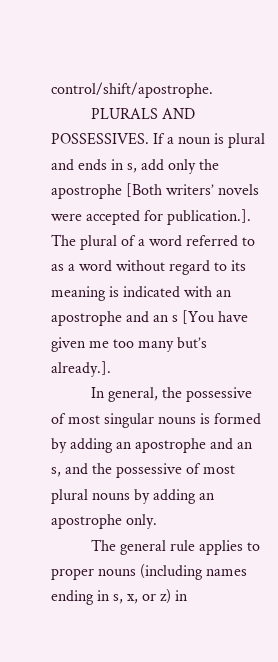control/shift/apostrophe.
          PLURALS AND POSSESSIVES. If a noun is plural and ends in s, add only the apostrophe [Both writers’ novels were accepted for publication.]. The plural of a word referred to as a word without regard to its meaning is indicated with an apostrophe and an s [You have given me too many but’s already.].
          In general, the possessive of most singular nouns is formed by adding an apostrophe and an s, and the possessive of most plural nouns by adding an apostrophe only.
          The general rule applies to proper nouns (including names ending in s, x, or z) in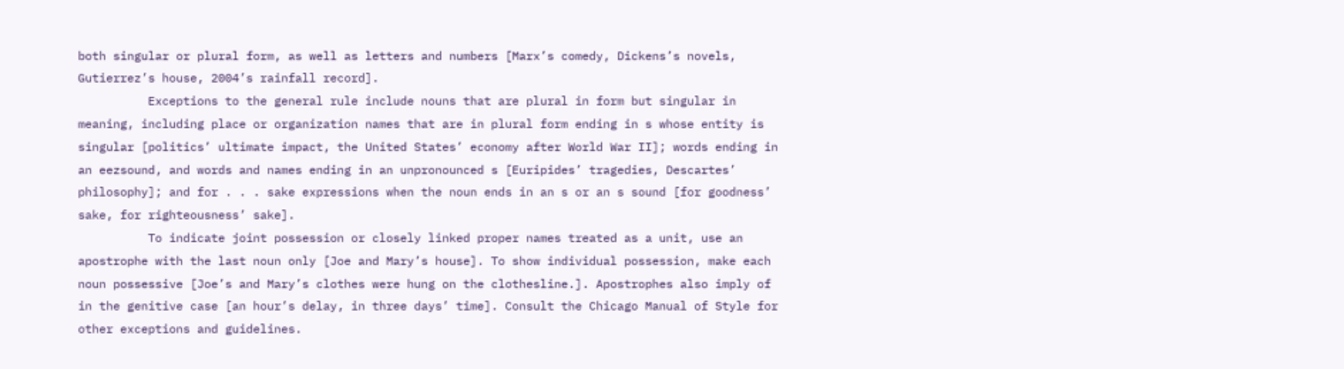both singular or plural form, as well as letters and numbers [Marx’s comedy, Dickens’s novels, Gutierrez’s house, 2004’s rainfall record].
          Exceptions to the general rule include nouns that are plural in form but singular in meaning, including place or organization names that are in plural form ending in s whose entity is singular [politics’ ultimate impact, the United States’ economy after World War II]; words ending in an eezsound, and words and names ending in an unpronounced s [Euripides’ tragedies, Descartes’ philosophy]; and for . . . sake expressions when the noun ends in an s or an s sound [for goodness’ sake, for righteousness’ sake].
          To indicate joint possession or closely linked proper names treated as a unit, use an apostrophe with the last noun only [Joe and Mary’s house]. To show individual possession, make each noun possessive [Joe’s and Mary’s clothes were hung on the clothesline.]. Apostrophes also imply of in the genitive case [an hour’s delay, in three days’ time]. Consult the Chicago Manual of Style for other exceptions and guidelines.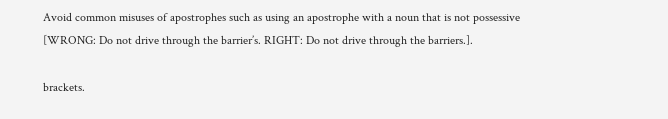Avoid common misuses of apostrophes such as using an apostrophe with a noun that is not possessive [WRONG: Do not drive through the barrier’s. RIGHT: Do not drive through the barriers.].

brackets.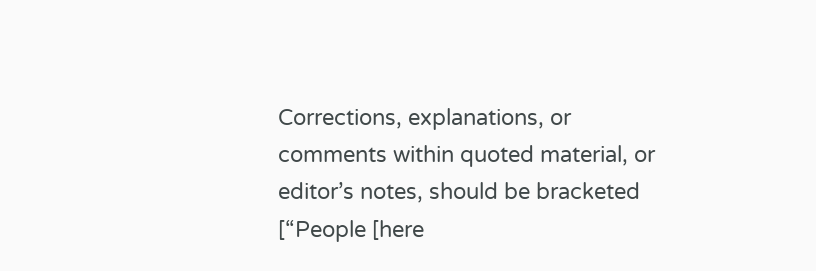Corrections, explanations, or comments within quoted material, or editor’s notes, should be bracketed [“People [here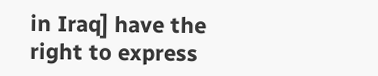in Iraq] have the right to express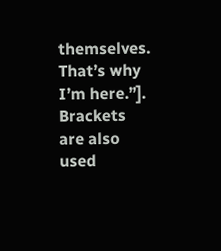themselves. That’s why I’m here.”]. Brackets are also used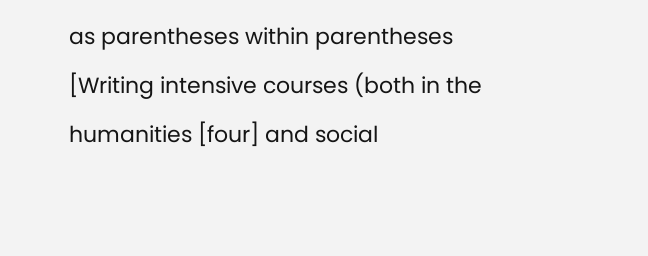as parentheses within parentheses [Writing intensive courses (both in the humanities [four] and social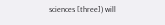sciences [three]) will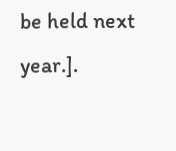be held next year.].